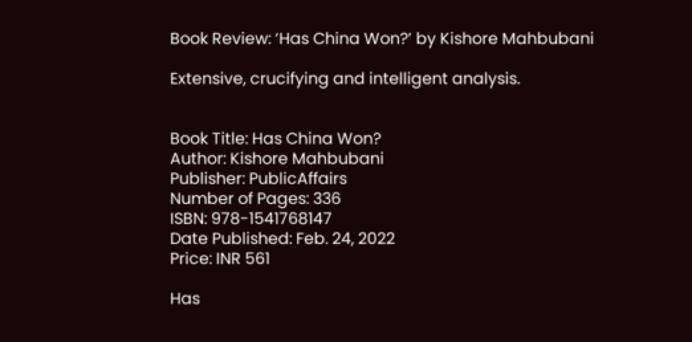Book Review: ‘Has China Won?’ by Kishore Mahbubani

Extensive, crucifying and intelligent analysis.


Book Title: Has China Won?
Author: Kishore Mahbubani
Publisher: PublicAffairs
Number of Pages: 336
ISBN: 978-1541768147
Date Published: Feb. 24, 2022
Price: INR 561

Has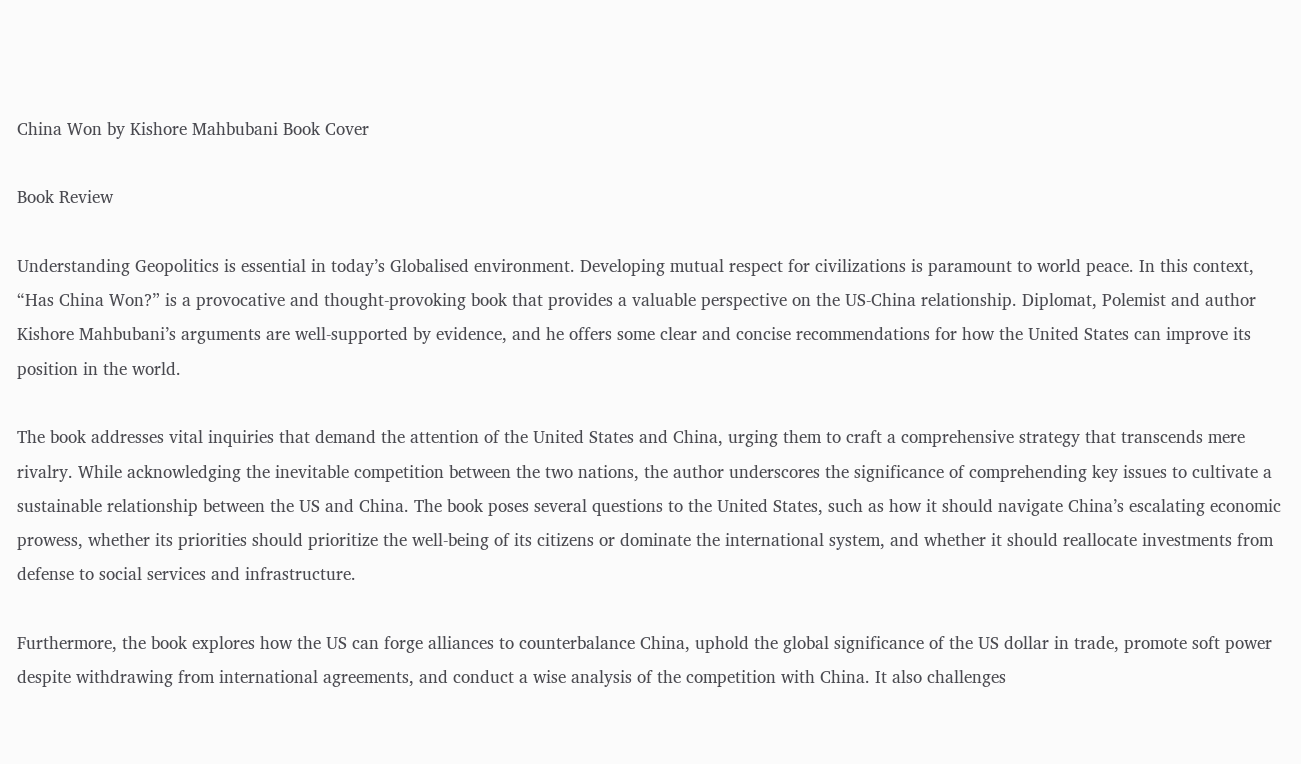China Won by Kishore Mahbubani Book Cover

Book Review

Understanding Geopolitics is essential in today’s Globalised environment. Developing mutual respect for civilizations is paramount to world peace. In this context, “Has China Won?” is a provocative and thought-provoking book that provides a valuable perspective on the US-China relationship. Diplomat, Polemist and author Kishore Mahbubani’s arguments are well-supported by evidence, and he offers some clear and concise recommendations for how the United States can improve its position in the world.

The book addresses vital inquiries that demand the attention of the United States and China, urging them to craft a comprehensive strategy that transcends mere rivalry. While acknowledging the inevitable competition between the two nations, the author underscores the significance of comprehending key issues to cultivate a sustainable relationship between the US and China. The book poses several questions to the United States, such as how it should navigate China’s escalating economic prowess, whether its priorities should prioritize the well-being of its citizens or dominate the international system, and whether it should reallocate investments from defense to social services and infrastructure.

Furthermore, the book explores how the US can forge alliances to counterbalance China, uphold the global significance of the US dollar in trade, promote soft power despite withdrawing from international agreements, and conduct a wise analysis of the competition with China. It also challenges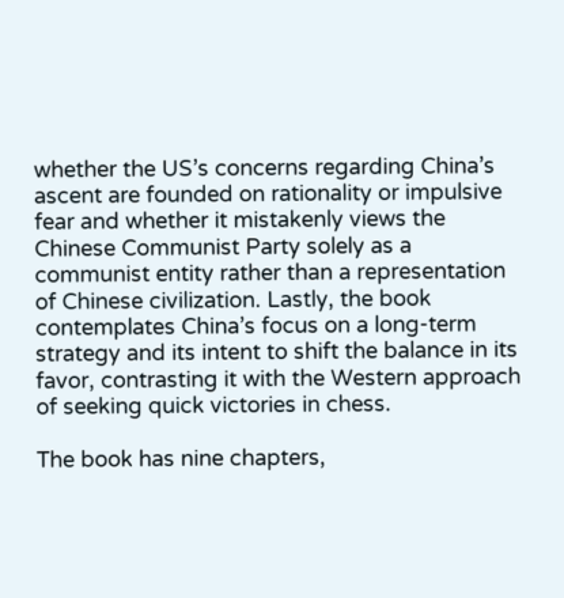whether the US’s concerns regarding China’s ascent are founded on rationality or impulsive fear and whether it mistakenly views the Chinese Communist Party solely as a communist entity rather than a representation of Chinese civilization. Lastly, the book contemplates China’s focus on a long-term strategy and its intent to shift the balance in its favor, contrasting it with the Western approach of seeking quick victories in chess.

The book has nine chapters,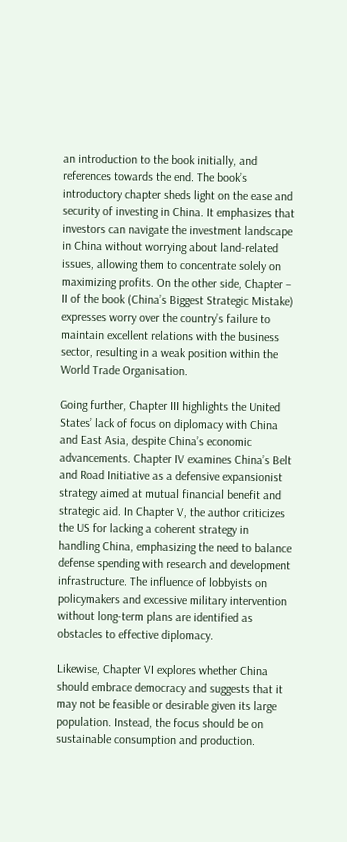an introduction to the book initially, and references towards the end. The book’s introductory chapter sheds light on the ease and security of investing in China. It emphasizes that investors can navigate the investment landscape in China without worrying about land-related issues, allowing them to concentrate solely on maximizing profits. On the other side, Chapter – II of the book (China’s Biggest Strategic Mistake) expresses worry over the country’s failure to maintain excellent relations with the business sector, resulting in a weak position within the World Trade Organisation.

Going further, Chapter III highlights the United States’ lack of focus on diplomacy with China and East Asia, despite China’s economic advancements. Chapter IV examines China’s Belt and Road Initiative as a defensive expansionist strategy aimed at mutual financial benefit and strategic aid. In Chapter V, the author criticizes the US for lacking a coherent strategy in handling China, emphasizing the need to balance defense spending with research and development infrastructure. The influence of lobbyists on policymakers and excessive military intervention without long-term plans are identified as obstacles to effective diplomacy.

Likewise, Chapter VI explores whether China should embrace democracy and suggests that it may not be feasible or desirable given its large population. Instead, the focus should be on sustainable consumption and production.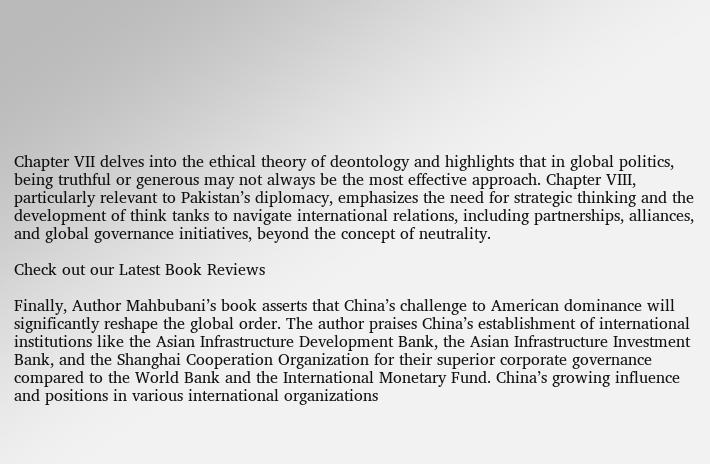Chapter VII delves into the ethical theory of deontology and highlights that in global politics, being truthful or generous may not always be the most effective approach. Chapter VIII, particularly relevant to Pakistan’s diplomacy, emphasizes the need for strategic thinking and the development of think tanks to navigate international relations, including partnerships, alliances, and global governance initiatives, beyond the concept of neutrality.

Check out our Latest Book Reviews

Finally, Author Mahbubani’s book asserts that China’s challenge to American dominance will significantly reshape the global order. The author praises China’s establishment of international institutions like the Asian Infrastructure Development Bank, the Asian Infrastructure Investment Bank, and the Shanghai Cooperation Organization for their superior corporate governance compared to the World Bank and the International Monetary Fund. China’s growing influence and positions in various international organizations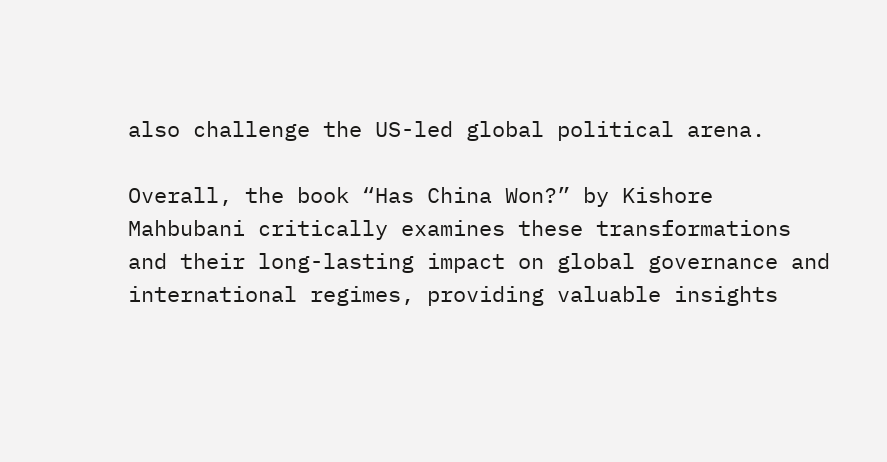also challenge the US-led global political arena.

Overall, the book “Has China Won?” by Kishore Mahbubani critically examines these transformations and their long-lasting impact on global governance and international regimes, providing valuable insights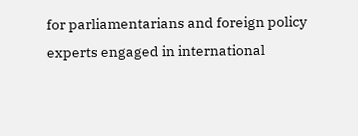for parliamentarians and foreign policy experts engaged in international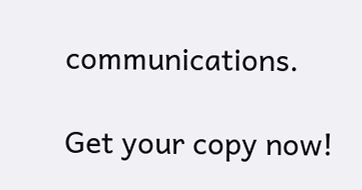communications.

Get your copy now!